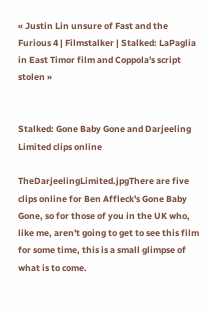« Justin Lin unsure of Fast and the Furious 4 | Filmstalker | Stalked: LaPaglia in East Timor film and Coppola's script stolen »


Stalked: Gone Baby Gone and Darjeeling Limited clips online

TheDarjeelingLimited.jpgThere are five clips online for Ben Affleck's Gone Baby Gone, so for those of you in the UK who, like me, aren't going to get to see this film for some time, this is a small glimpse of what is to come.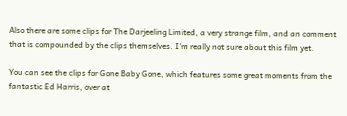Also there are some clips for The Darjeeling Limited, a very strange film, and an comment that is compounded by the clips themselves. I'm really not sure about this film yet.

You can see the clips for Gone Baby Gone, which features some great moments from the fantastic Ed Harris, over at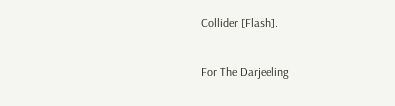Collider [Flash].

For The Darjeeling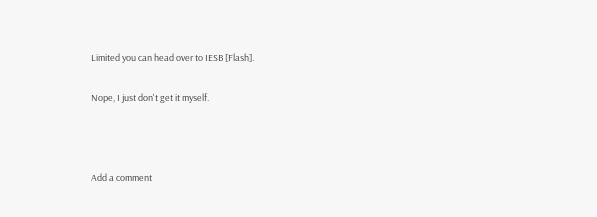Limited you can head over to IESB [Flash].

Nope, I just don't get it myself.



Add a comment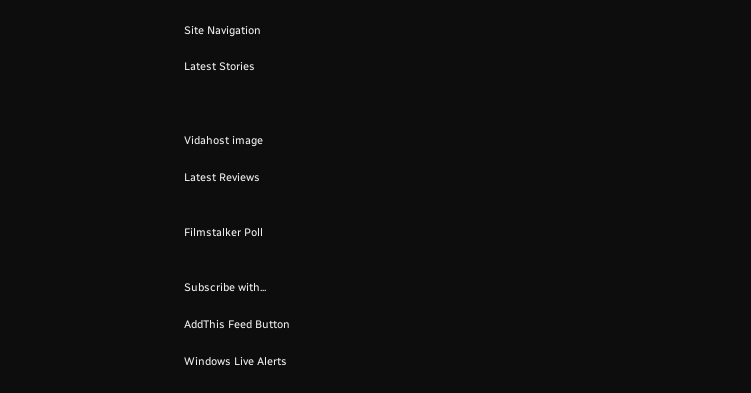Site Navigation

Latest Stories



Vidahost image

Latest Reviews


Filmstalker Poll


Subscribe with...

AddThis Feed Button

Windows Live Alerts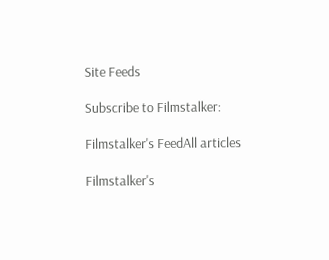Site Feeds

Subscribe to Filmstalker:

Filmstalker's FeedAll articles

Filmstalker's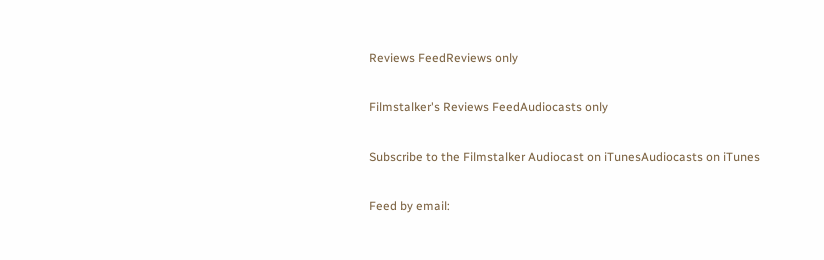Reviews FeedReviews only

Filmstalker's Reviews FeedAudiocasts only

Subscribe to the Filmstalker Audiocast on iTunesAudiocasts on iTunes

Feed by email: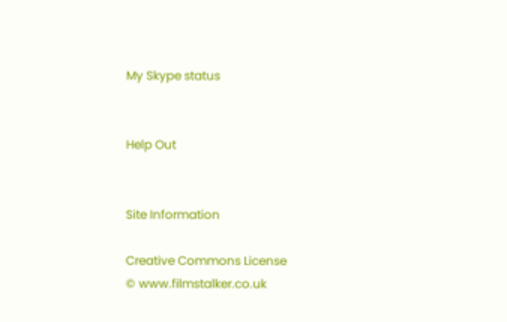My Skype status


Help Out


Site Information

Creative Commons License
© www.filmstalker.co.uk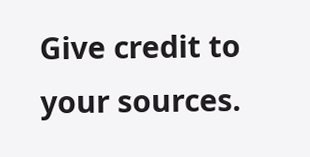Give credit to your sources.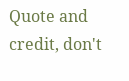Quote and credit, don't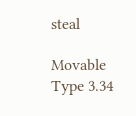steal

Movable Type 3.34